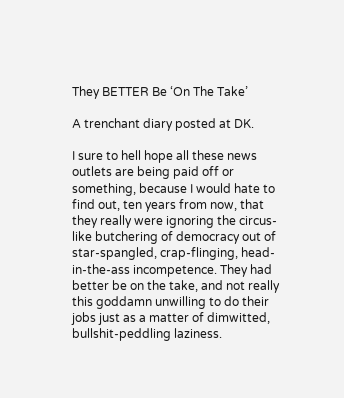They BETTER Be ‘On The Take’

A trenchant diary posted at DK.

I sure to hell hope all these news outlets are being paid off or something, because I would hate to find out, ten years from now, that they really were ignoring the circus-like butchering of democracy out of star-spangled, crap-flinging, head-in-the-ass incompetence. They had better be on the take, and not really this goddamn unwilling to do their jobs just as a matter of dimwitted, bullshit-peddling laziness.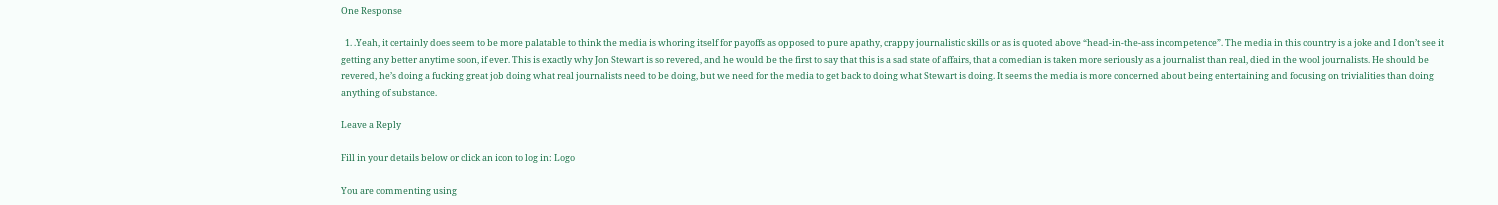One Response

  1. .Yeah, it certainly does seem to be more palatable to think the media is whoring itself for payoffs as opposed to pure apathy, crappy journalistic skills or as is quoted above “head-in-the-ass incompetence”. The media in this country is a joke and I don’t see it getting any better anytime soon, if ever. This is exactly why Jon Stewart is so revered, and he would be the first to say that this is a sad state of affairs, that a comedian is taken more seriously as a journalist than real, died in the wool journalists. He should be revered, he’s doing a fucking great job doing what real journalists need to be doing, but we need for the media to get back to doing what Stewart is doing. It seems the media is more concerned about being entertaining and focusing on trivialities than doing anything of substance.

Leave a Reply

Fill in your details below or click an icon to log in: Logo

You are commenting using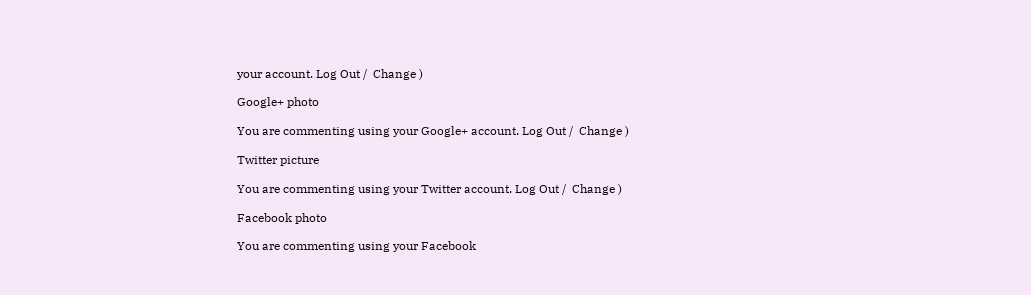your account. Log Out /  Change )

Google+ photo

You are commenting using your Google+ account. Log Out /  Change )

Twitter picture

You are commenting using your Twitter account. Log Out /  Change )

Facebook photo

You are commenting using your Facebook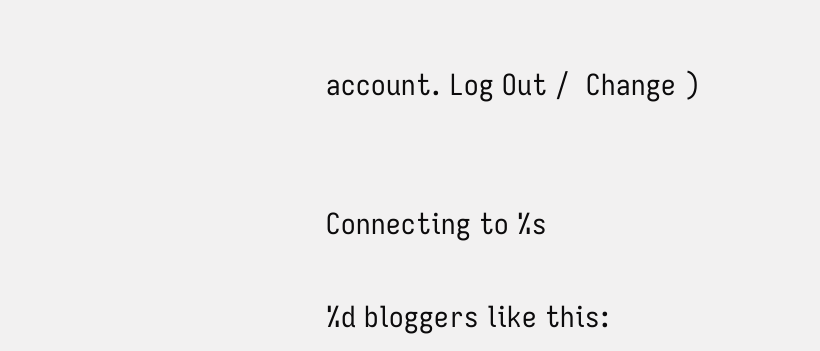account. Log Out /  Change )


Connecting to %s

%d bloggers like this: